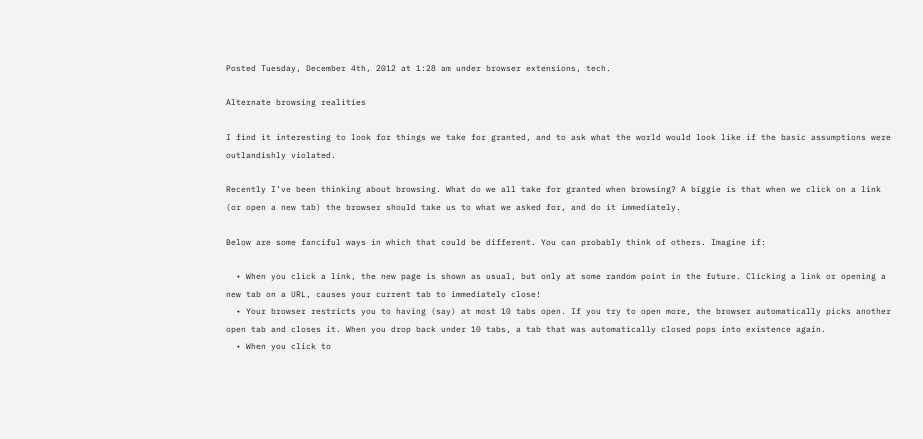Posted Tuesday, December 4th, 2012 at 1:28 am under browser extensions, tech.

Alternate browsing realities

I find it interesting to look for things we take for granted, and to ask what the world would look like if the basic assumptions were outlandishly violated.

Recently I’ve been thinking about browsing. What do we all take for granted when browsing? A biggie is that when we click on a link (or open a new tab) the browser should take us to what we asked for, and do it immediately.

Below are some fanciful ways in which that could be different. You can probably think of others. Imagine if:

  • When you click a link, the new page is shown as usual, but only at some random point in the future. Clicking a link or opening a new tab on a URL, causes your current tab to immediately close!
  • Your browser restricts you to having (say) at most 10 tabs open. If you try to open more, the browser automatically picks another open tab and closes it. When you drop back under 10 tabs, a tab that was automatically closed pops into existence again.
  • When you click to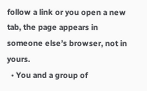follow a link or you open a new tab, the page appears in someone else’s browser, not in yours.
  • You and a group of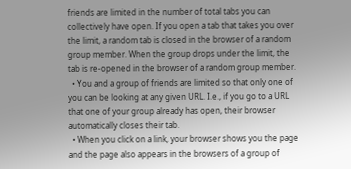friends are limited in the number of total tabs you can collectively have open. If you open a tab that takes you over the limit, a random tab is closed in the browser of a random group member. When the group drops under the limit, the tab is re-opened in the browser of a random group member.
  • You and a group of friends are limited so that only one of you can be looking at any given URL. I.e., if you go to a URL that one of your group already has open, their browser automatically closes their tab.
  • When you click on a link, your browser shows you the page and the page also appears in the browsers of a group of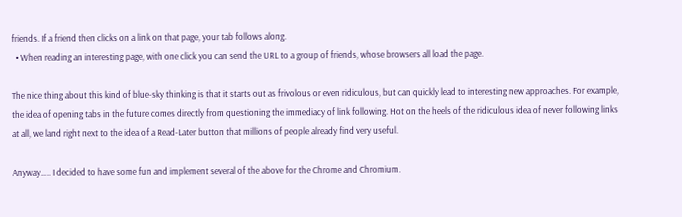friends. If a friend then clicks on a link on that page, your tab follows along.
  • When reading an interesting page, with one click you can send the URL to a group of friends, whose browsers all load the page.

The nice thing about this kind of blue-sky thinking is that it starts out as frivolous or even ridiculous, but can quickly lead to interesting new approaches. For example, the idea of opening tabs in the future comes directly from questioning the immediacy of link following. Hot on the heels of the ridiculous idea of never following links at all, we land right next to the idea of a Read-Later button that millions of people already find very useful.

Anyway….. I decided to have some fun and implement several of the above for the Chrome and Chromium.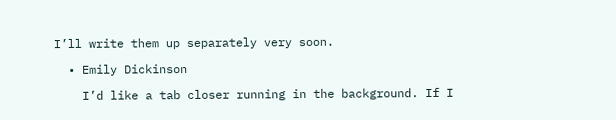I’ll write them up separately very soon.

  • Emily Dickinson

    I’d like a tab closer running in the background. If I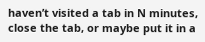haven’t visited a tab in N minutes, close the tab, or maybe put it in a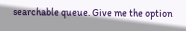searchable queue. Give me the option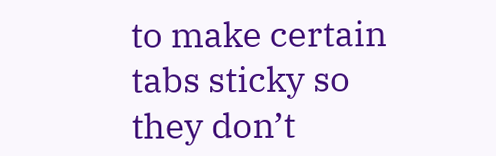to make certain tabs sticky so they don’t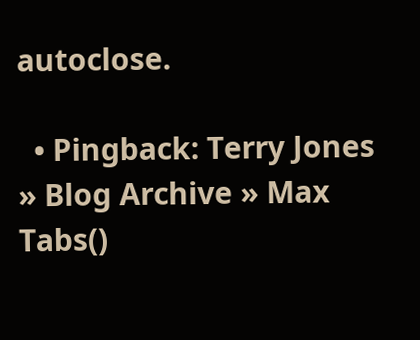autoclose.

  • Pingback: Terry Jones » Blog Archive » Max Tabs()